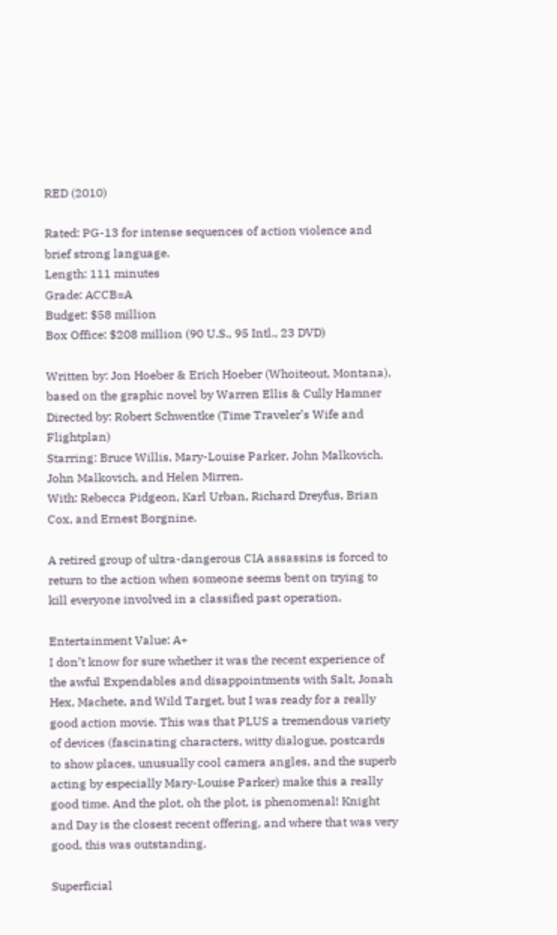RED (2010)

Rated: PG-13 for intense sequences of action violence and brief strong language.
Length: 111 minutes
Grade: ACCB=A
Budget: $58 million
Box Office: $208 million (90 U.S., 95 Intl., 23 DVD)

Written by: Jon Hoeber & Erich Hoeber (Whoiteout, Montana), based on the graphic novel by Warren Ellis & Cully Hamner
Directed by: Robert Schwentke (Time Traveler’s Wife and Flightplan)
Starring: Bruce Willis, Mary-Louise Parker, John Malkovich, John Malkovich, and Helen Mirren.
With: Rebecca Pidgeon, Karl Urban, Richard Dreyfus, Brian Cox, and Ernest Borgnine.

A retired group of ultra-dangerous CIA assassins is forced to return to the action when someone seems bent on trying to kill everyone involved in a classified past operation.

Entertainment Value: A+
I don’t know for sure whether it was the recent experience of the awful Expendables and disappointments with Salt, Jonah Hex, Machete, and Wild Target, but I was ready for a really good action movie. This was that PLUS a tremendous variety of devices (fascinating characters, witty dialogue, postcards to show places, unusually cool camera angles, and the superb acting by especially Mary-Louise Parker) make this a really good time. And the plot, oh the plot, is phenomenal! Knight and Day is the closest recent offering, and where that was very good, this was outstanding.

Superficial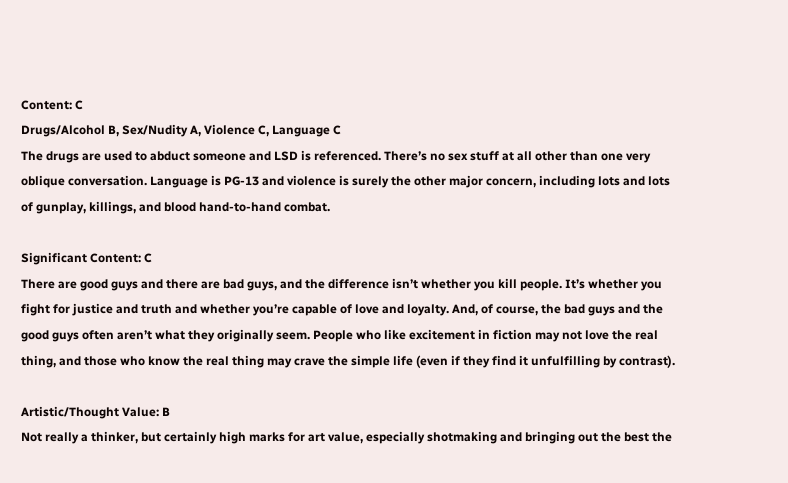Content: C
Drugs/Alcohol B, Sex/Nudity A, Violence C, Language C
The drugs are used to abduct someone and LSD is referenced. There’s no sex stuff at all other than one very oblique conversation. Language is PG-13 and violence is surely the other major concern, including lots and lots of gunplay, killings, and blood hand-to-hand combat.

Significant Content: C
There are good guys and there are bad guys, and the difference isn’t whether you kill people. It’s whether you fight for justice and truth and whether you’re capable of love and loyalty. And, of course, the bad guys and the good guys often aren’t what they originally seem. People who like excitement in fiction may not love the real thing, and those who know the real thing may crave the simple life (even if they find it unfulfilling by contrast).

Artistic/Thought Value: B
Not really a thinker, but certainly high marks for art value, especially shotmaking and bringing out the best the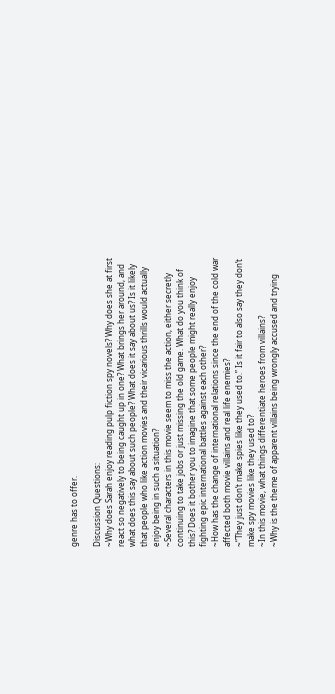genre has to offer.

Discussion Questions:
~Why does Sarah enjoy reading pulp fiction spy novels? Why does she at first react so negatively to being caught up in one? What brings her around, and what does this say about such people? What does it say about us? Is it likely that people who like action movies and their vicarious thrills would actually enjoy being in such a situation?
~Several characters in this movie seem to miss the action, either secretly continuing to take jobs or just missing the old game. What do you think of this? Does it bother you to imagine that some people might really enjoy fighting epic international battles against each other?
~How has the change of international relations since the end of the cold war affected both movie villains and real life enemies?
~“They just don’t make spies like they used to.” Is it fair to also say they don’t make spy movies like they used to?
~In this movie, what things differentiate heroes from villains?
~Why is the theme of apparent villains being wrongly accused and trying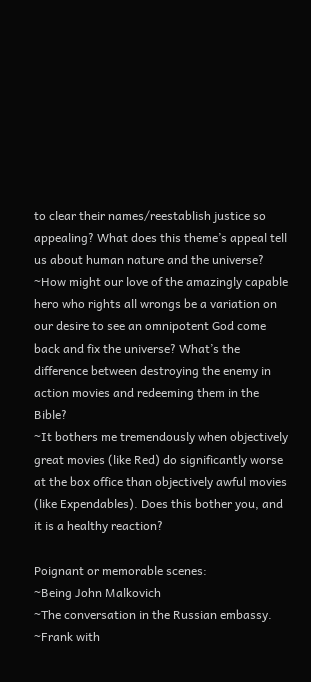to clear their names/reestablish justice so appealing? What does this theme’s appeal tell us about human nature and the universe?
~How might our love of the amazingly capable hero who rights all wrongs be a variation on our desire to see an omnipotent God come back and fix the universe? What’s the difference between destroying the enemy in action movies and redeeming them in the Bible?
~It bothers me tremendously when objectively great movies (like Red) do significantly worse at the box office than objectively awful movies (like Expendables). Does this bother you, and it is a healthy reaction?

Poignant or memorable scenes:
~Being John Malkovich
~The conversation in the Russian embassy.
~Frank with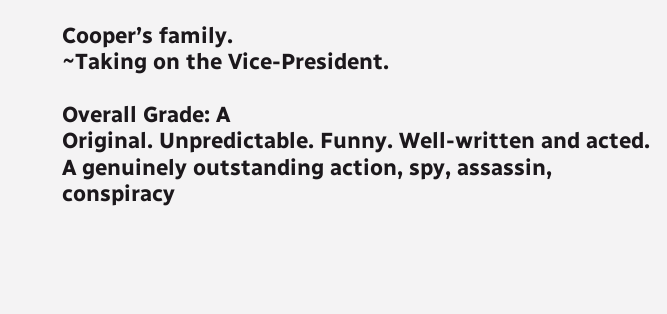Cooper’s family.
~Taking on the Vice-President.

Overall Grade: A
Original. Unpredictable. Funny. Well-written and acted. A genuinely outstanding action, spy, assassin, conspiracy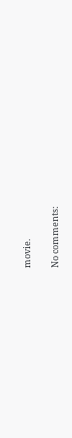movie.

No comments: